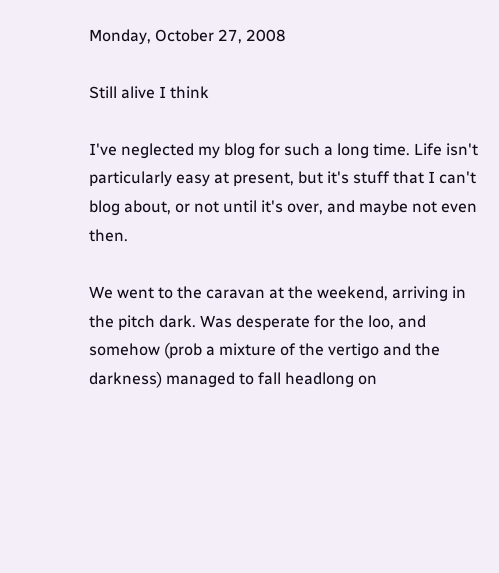Monday, October 27, 2008

Still alive I think

I've neglected my blog for such a long time. Life isn't particularly easy at present, but it's stuff that I can't blog about, or not until it's over, and maybe not even then.

We went to the caravan at the weekend, arriving in the pitch dark. Was desperate for the loo, and somehow (prob a mixture of the vertigo and the darkness) managed to fall headlong on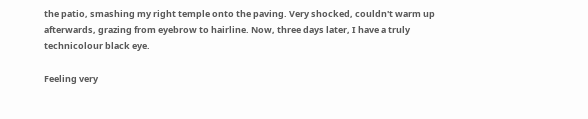the patio, smashing my right temple onto the paving. Very shocked, couldn't warm up afterwards, grazing from eyebrow to hairline. Now, three days later, I have a truly technicolour black eye.

Feeling very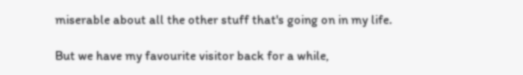miserable about all the other stuff that's going on in my life.

But we have my favourite visitor back for a while,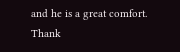and he is a great comfort. Thank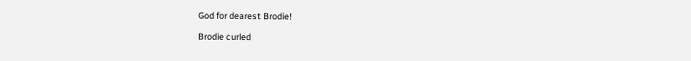God for dearest Brodie!

Brodie curled